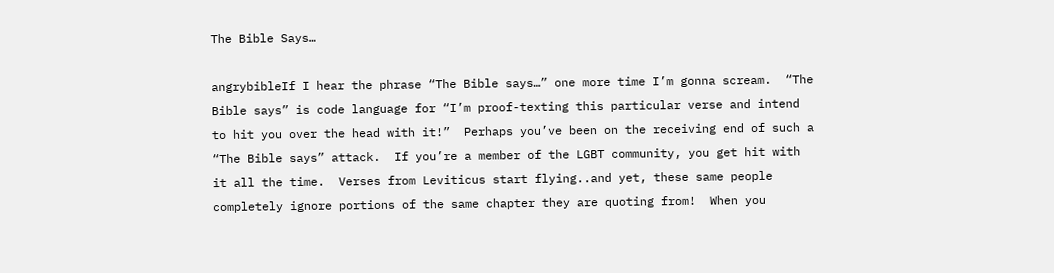The Bible Says…

angrybibleIf I hear the phrase “The Bible says…” one more time I’m gonna scream.  “The Bible says” is code language for “I’m proof-texting this particular verse and intend to hit you over the head with it!”  Perhaps you’ve been on the receiving end of such a “The Bible says” attack.  If you’re a member of the LGBT community, you get hit with it all the time.  Verses from Leviticus start flying..and yet, these same people completely ignore portions of the same chapter they are quoting from!  When you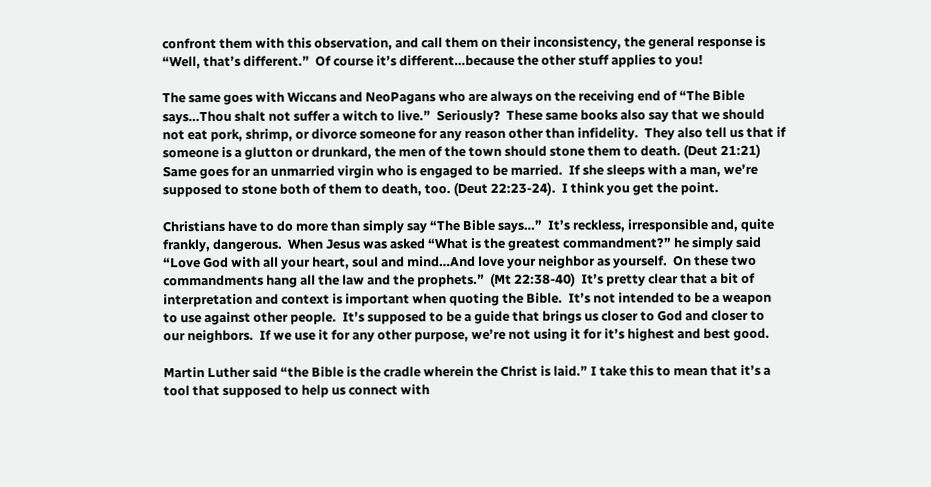confront them with this observation, and call them on their inconsistency, the general response is “Well, that’s different.”  Of course it’s different…because the other stuff applies to you!

The same goes with Wiccans and NeoPagans who are always on the receiving end of “The Bible says…Thou shalt not suffer a witch to live.”  Seriously?  These same books also say that we should not eat pork, shrimp, or divorce someone for any reason other than infidelity.  They also tell us that if someone is a glutton or drunkard, the men of the town should stone them to death. (Deut 21:21)  Same goes for an unmarried virgin who is engaged to be married.  If she sleeps with a man, we’re supposed to stone both of them to death, too. (Deut 22:23-24).  I think you get the point.

Christians have to do more than simply say “The Bible says…”  It’s reckless, irresponsible and, quite frankly, dangerous.  When Jesus was asked “What is the greatest commandment?” he simply said “Love God with all your heart, soul and mind…And love your neighbor as yourself.  On these two commandments hang all the law and the prophets.”  (Mt 22:38-40)  It’s pretty clear that a bit of interpretation and context is important when quoting the Bible.  It’s not intended to be a weapon to use against other people.  It’s supposed to be a guide that brings us closer to God and closer to our neighbors.  If we use it for any other purpose, we’re not using it for it’s highest and best good.

Martin Luther said “the Bible is the cradle wherein the Christ is laid.” I take this to mean that it’s a tool that supposed to help us connect with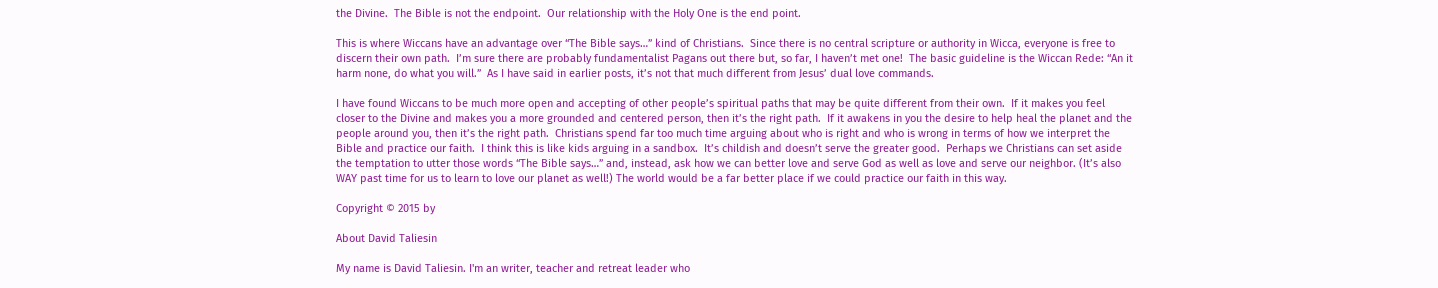the Divine.  The Bible is not the endpoint.  Our relationship with the Holy One is the end point.

This is where Wiccans have an advantage over “The Bible says…” kind of Christians.  Since there is no central scripture or authority in Wicca, everyone is free to discern their own path.  I’m sure there are probably fundamentalist Pagans out there but, so far, I haven’t met one!  The basic guideline is the Wiccan Rede: “An it harm none, do what you will.”  As I have said in earlier posts, it’s not that much different from Jesus’ dual love commands.

I have found Wiccans to be much more open and accepting of other people’s spiritual paths that may be quite different from their own.  If it makes you feel closer to the Divine and makes you a more grounded and centered person, then it’s the right path.  If it awakens in you the desire to help heal the planet and the people around you, then it’s the right path.  Christians spend far too much time arguing about who is right and who is wrong in terms of how we interpret the Bible and practice our faith.  I think this is like kids arguing in a sandbox.  It’s childish and doesn’t serve the greater good.  Perhaps we Christians can set aside the temptation to utter those words “The Bible says…” and, instead, ask how we can better love and serve God as well as love and serve our neighbor. (It’s also WAY past time for us to learn to love our planet as well!) The world would be a far better place if we could practice our faith in this way.

Copyright © 2015 by

About David Taliesin

My name is David Taliesin. I'm an writer, teacher and retreat leader who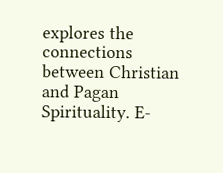explores the connections between Christian and Pagan Spirituality. E-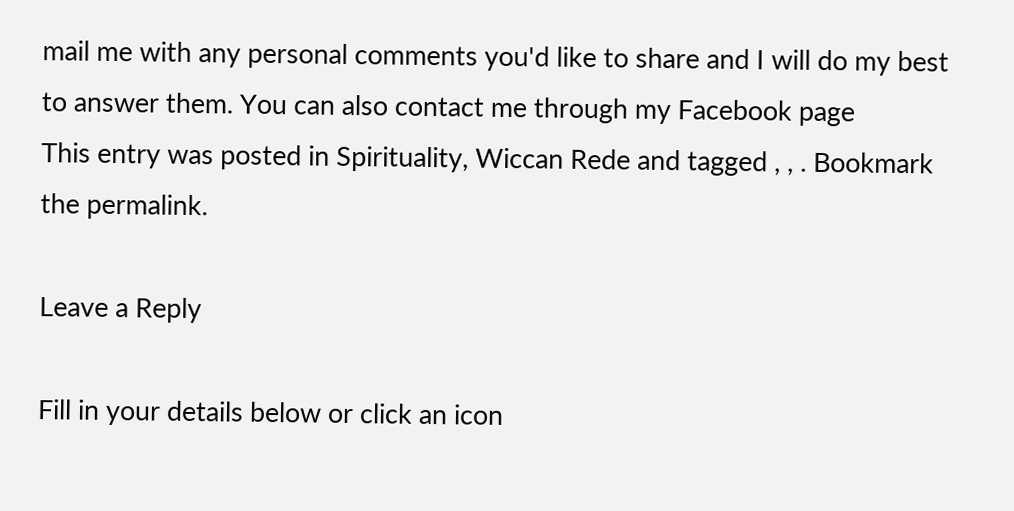mail me with any personal comments you'd like to share and I will do my best to answer them. You can also contact me through my Facebook page
This entry was posted in Spirituality, Wiccan Rede and tagged , , . Bookmark the permalink.

Leave a Reply

Fill in your details below or click an icon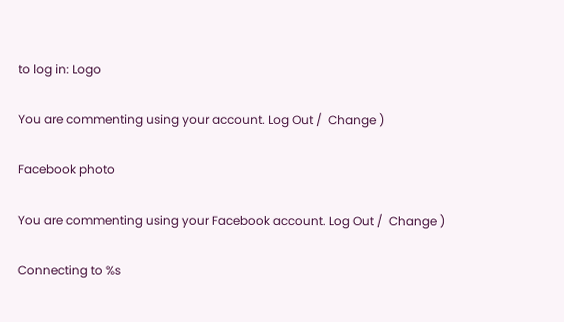to log in: Logo

You are commenting using your account. Log Out /  Change )

Facebook photo

You are commenting using your Facebook account. Log Out /  Change )

Connecting to %s